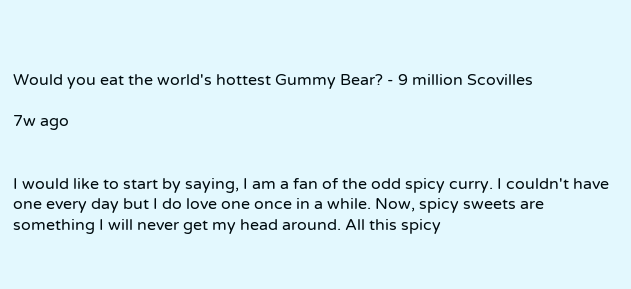Would you eat the world's hottest Gummy Bear? - 9 million Scovilles

7w ago


I would like to start by saying, I am a fan of the odd spicy curry. I couldn't have one every day but I do love one once in a while. Now, spicy sweets are something I will never get my head around. All this spicy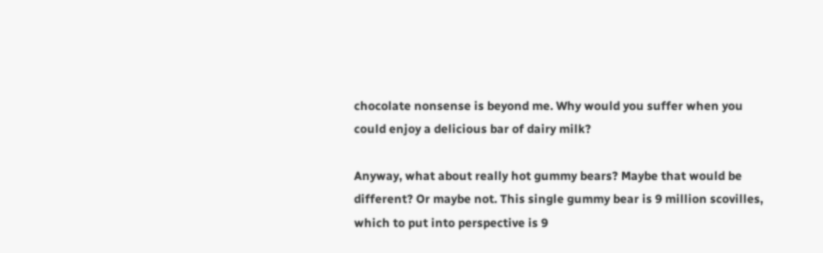chocolate nonsense is beyond me. Why would you suffer when you could enjoy a delicious bar of dairy milk?

Anyway, what about really hot gummy bears? Maybe that would be different? Or maybe not. This single gummy bear is 9 million scovilles, which to put into perspective is 9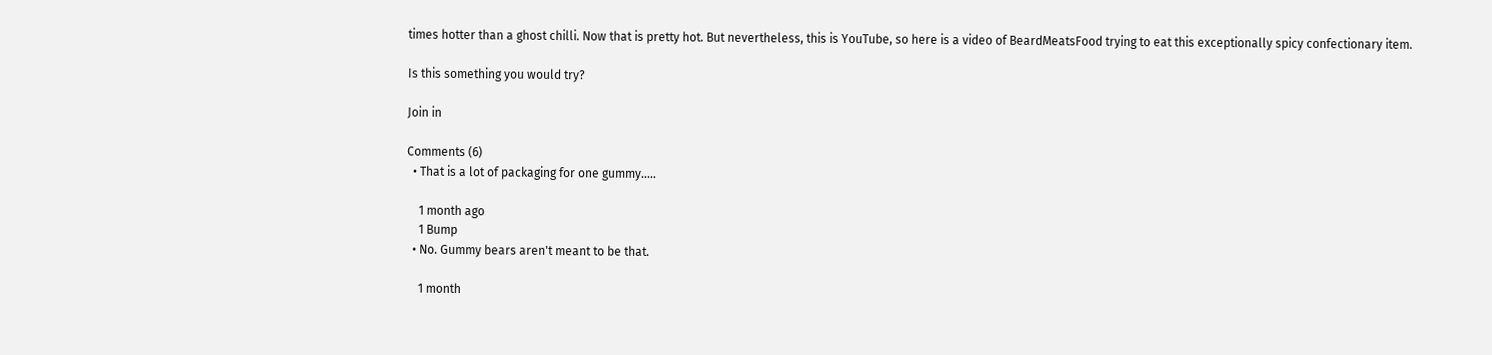times hotter than a ghost chilli. Now that is pretty hot. But nevertheless, this is YouTube, so here is a video of BeardMeatsFood trying to eat this exceptionally spicy confectionary item.

Is this something you would try?

Join in

Comments (6)
  • That is a lot of packaging for one gummy.....

    1 month ago
    1 Bump
  • No. Gummy bears aren't meant to be that.

    1 month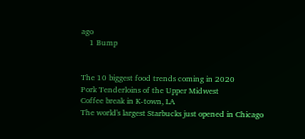ago
    1 Bump


The 10 biggest food trends coming in 2020
Pork Tenderloins of the Upper Midwest
Coffee break in K-town, LA
The world's largest Starbucks just opened in Chicago